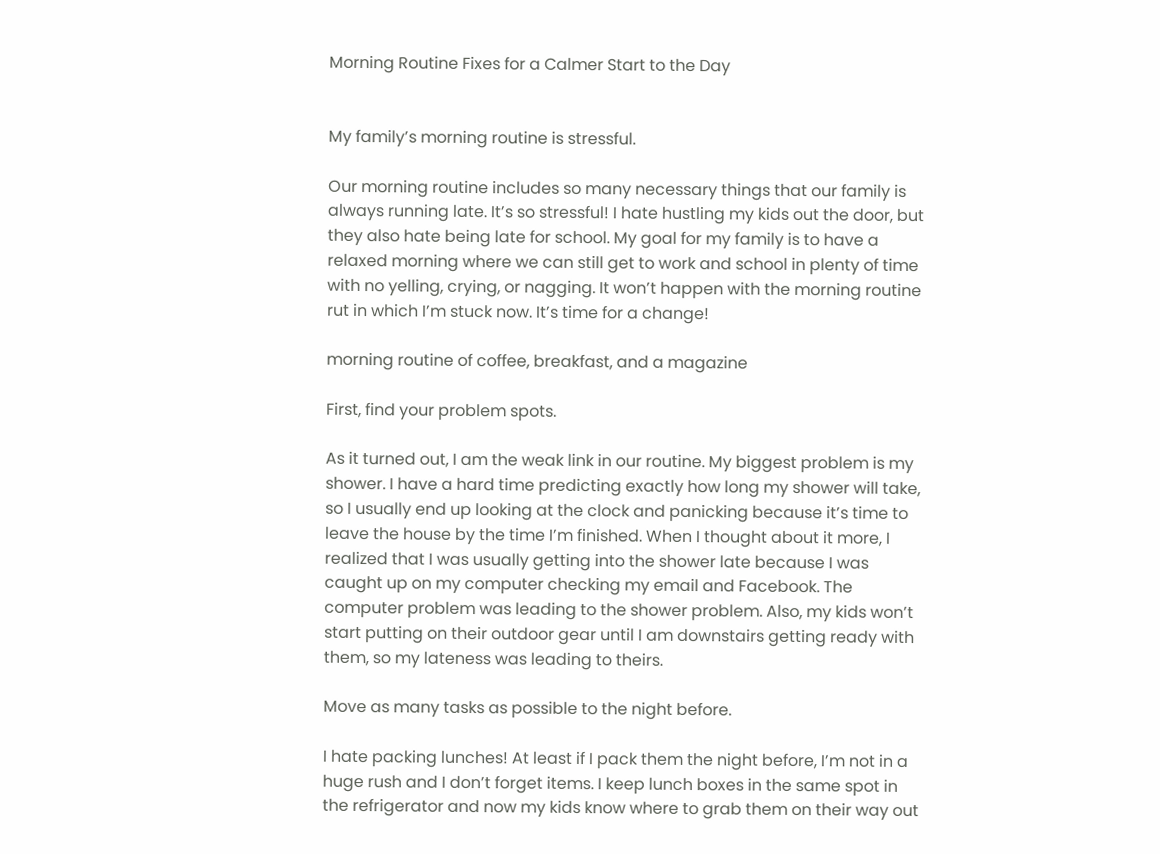Morning Routine Fixes for a Calmer Start to the Day


My family’s morning routine is stressful.

Our morning routine includes so many necessary things that our family is always running late. It’s so stressful! I hate hustling my kids out the door, but they also hate being late for school. My goal for my family is to have a relaxed morning where we can still get to work and school in plenty of time with no yelling, crying, or nagging. It won’t happen with the morning routine rut in which I’m stuck now. It’s time for a change!

morning routine of coffee, breakfast, and a magazine

First, find your problem spots.

As it turned out, I am the weak link in our routine. My biggest problem is my shower. I have a hard time predicting exactly how long my shower will take, so I usually end up looking at the clock and panicking because it’s time to leave the house by the time I’m finished. When I thought about it more, I realized that I was usually getting into the shower late because I was caught up on my computer checking my email and Facebook. The computer problem was leading to the shower problem. Also, my kids won’t start putting on their outdoor gear until I am downstairs getting ready with them, so my lateness was leading to theirs.

Move as many tasks as possible to the night before.

I hate packing lunches! At least if I pack them the night before, I’m not in a huge rush and I don’t forget items. I keep lunch boxes in the same spot in the refrigerator and now my kids know where to grab them on their way out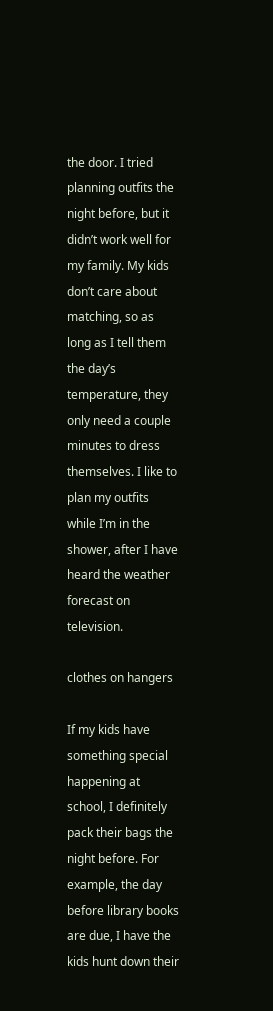the door. I tried planning outfits the night before, but it didn’t work well for my family. My kids don’t care about matching, so as long as I tell them the day’s temperature, they only need a couple minutes to dress themselves. I like to plan my outfits while I’m in the shower, after I have heard the weather forecast on television.

clothes on hangers

If my kids have something special happening at school, I definitely pack their bags the night before. For example, the day before library books are due, I have the kids hunt down their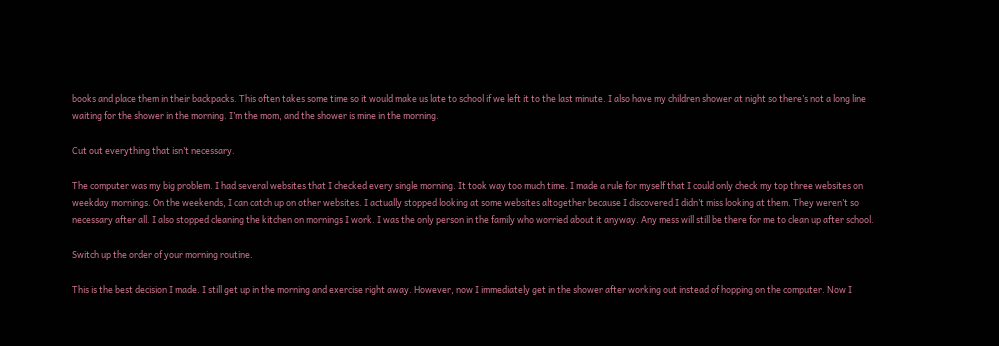books and place them in their backpacks. This often takes some time so it would make us late to school if we left it to the last minute. I also have my children shower at night so there’s not a long line waiting for the shower in the morning. I’m the mom, and the shower is mine in the morning.

Cut out everything that isn’t necessary.

The computer was my big problem. I had several websites that I checked every single morning. It took way too much time. I made a rule for myself that I could only check my top three websites on weekday mornings. On the weekends, I can catch up on other websites. I actually stopped looking at some websites altogether because I discovered I didn’t miss looking at them. They weren’t so necessary after all. I also stopped cleaning the kitchen on mornings I work. I was the only person in the family who worried about it anyway. Any mess will still be there for me to clean up after school.

Switch up the order of your morning routine.

This is the best decision I made. I still get up in the morning and exercise right away. However, now I immediately get in the shower after working out instead of hopping on the computer. Now I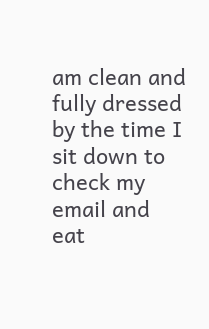am clean and fully dressed by the time I sit down to check my email and eat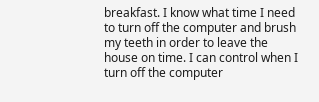breakfast. I know what time I need to turn off the computer and brush my teeth in order to leave the house on time. I can control when I turn off the computer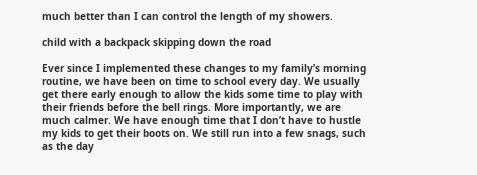much better than I can control the length of my showers.

child with a backpack skipping down the road

Ever since I implemented these changes to my family’s morning routine, we have been on time to school every day. We usually get there early enough to allow the kids some time to play with their friends before the bell rings. More importantly, we are much calmer. We have enough time that I don’t have to hustle my kids to get their boots on. We still run into a few snags, such as the day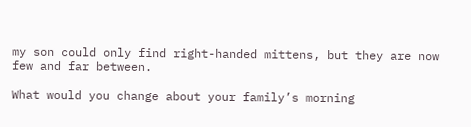my son could only find right-handed mittens, but they are now few and far between.

What would you change about your family’s morning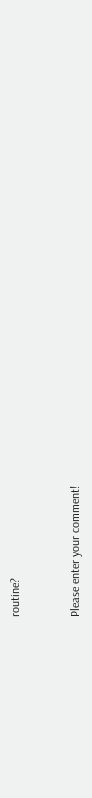routine?


Please enter your comment!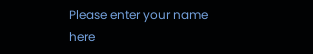Please enter your name here